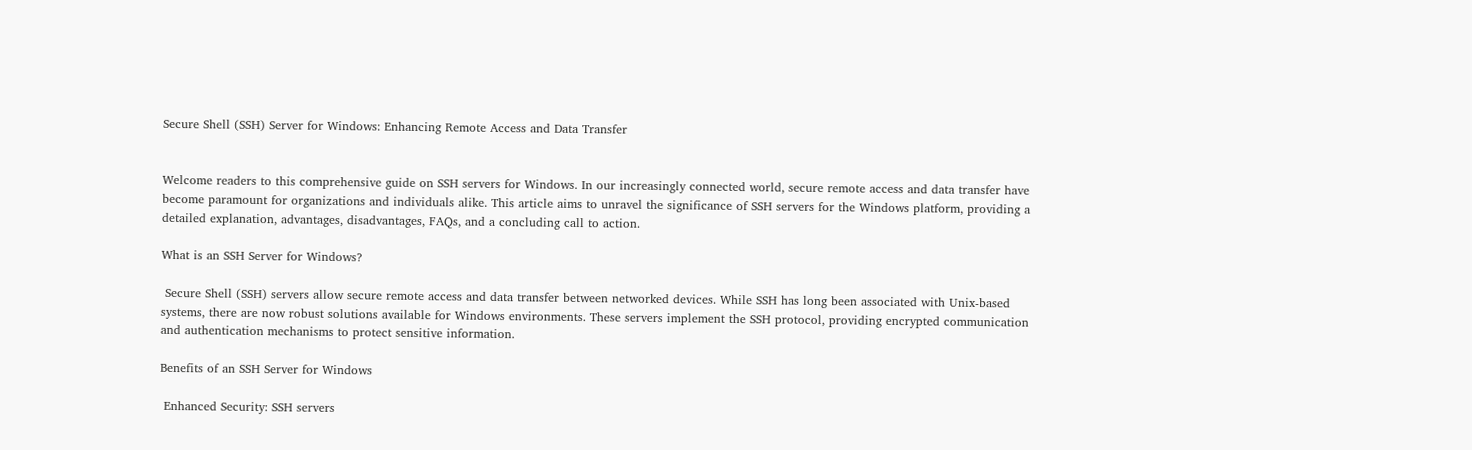Secure Shell (SSH) Server for Windows: Enhancing Remote Access and Data Transfer


Welcome readers to this comprehensive guide on SSH servers for Windows. In our increasingly connected world, secure remote access and data transfer have become paramount for organizations and individuals alike. This article aims to unravel the significance of SSH servers for the Windows platform, providing a detailed explanation, advantages, disadvantages, FAQs, and a concluding call to action.

What is an SSH Server for Windows?

 Secure Shell (SSH) servers allow secure remote access and data transfer between networked devices. While SSH has long been associated with Unix-based systems, there are now robust solutions available for Windows environments. These servers implement the SSH protocol, providing encrypted communication and authentication mechanisms to protect sensitive information.

Benefits of an SSH Server for Windows

 Enhanced Security: SSH servers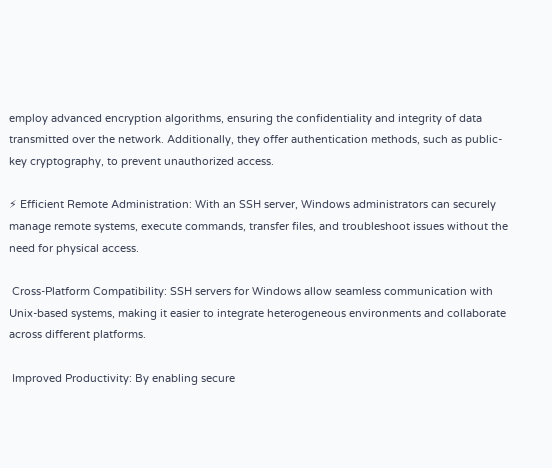employ advanced encryption algorithms, ensuring the confidentiality and integrity of data transmitted over the network. Additionally, they offer authentication methods, such as public-key cryptography, to prevent unauthorized access.

⚡ Efficient Remote Administration: With an SSH server, Windows administrators can securely manage remote systems, execute commands, transfer files, and troubleshoot issues without the need for physical access.

 Cross-Platform Compatibility: SSH servers for Windows allow seamless communication with Unix-based systems, making it easier to integrate heterogeneous environments and collaborate across different platforms.

 Improved Productivity: By enabling secure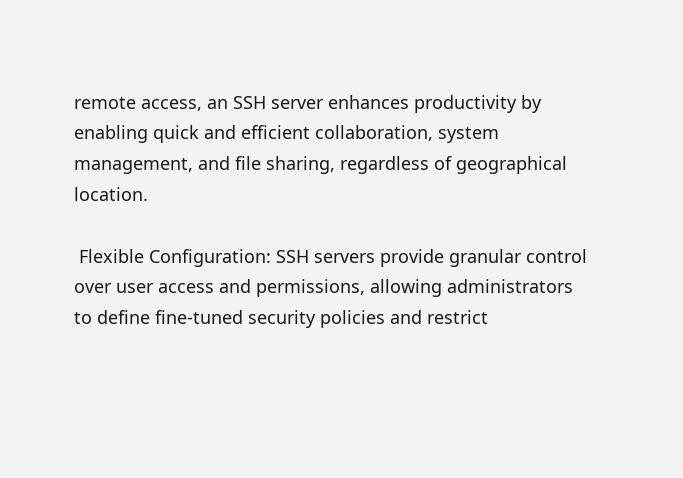remote access, an SSH server enhances productivity by enabling quick and efficient collaboration, system management, and file sharing, regardless of geographical location.

 Flexible Configuration: SSH servers provide granular control over user access and permissions, allowing administrators to define fine-tuned security policies and restrict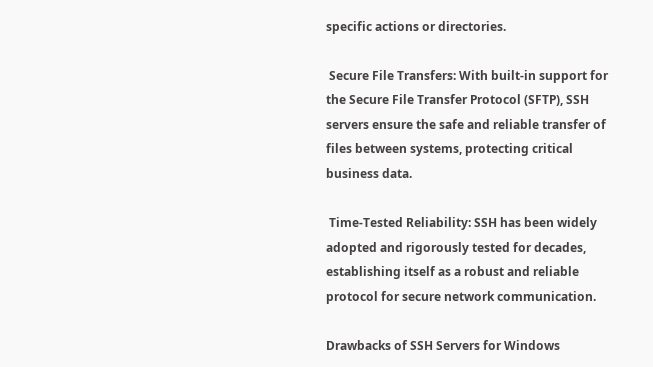specific actions or directories.

 Secure File Transfers: With built-in support for the Secure File Transfer Protocol (SFTP), SSH servers ensure the safe and reliable transfer of files between systems, protecting critical business data.

 Time-Tested Reliability: SSH has been widely adopted and rigorously tested for decades, establishing itself as a robust and reliable protocol for secure network communication.

Drawbacks of SSH Servers for Windows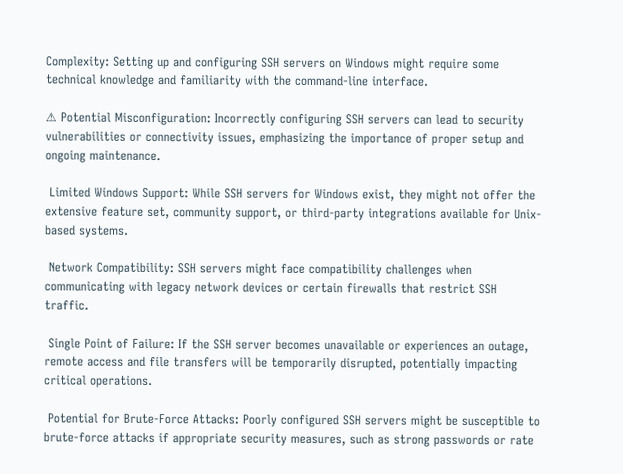Complexity: Setting up and configuring SSH servers on Windows might require some technical knowledge and familiarity with the command-line interface.

⚠ Potential Misconfiguration: Incorrectly configuring SSH servers can lead to security vulnerabilities or connectivity issues, emphasizing the importance of proper setup and ongoing maintenance.

 Limited Windows Support: While SSH servers for Windows exist, they might not offer the extensive feature set, community support, or third-party integrations available for Unix-based systems.

 Network Compatibility: SSH servers might face compatibility challenges when communicating with legacy network devices or certain firewalls that restrict SSH traffic.

 Single Point of Failure: If the SSH server becomes unavailable or experiences an outage, remote access and file transfers will be temporarily disrupted, potentially impacting critical operations.

 Potential for Brute-Force Attacks: Poorly configured SSH servers might be susceptible to brute-force attacks if appropriate security measures, such as strong passwords or rate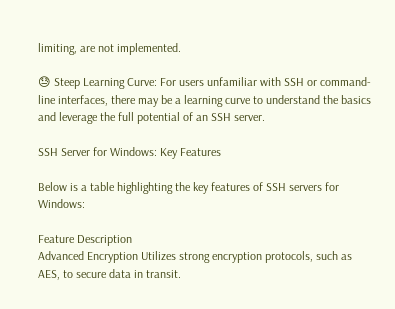limiting, are not implemented.

😓 Steep Learning Curve: For users unfamiliar with SSH or command-line interfaces, there may be a learning curve to understand the basics and leverage the full potential of an SSH server.

SSH Server for Windows: Key Features

Below is a table highlighting the key features of SSH servers for Windows:

Feature Description
Advanced Encryption Utilizes strong encryption protocols, such as AES, to secure data in transit.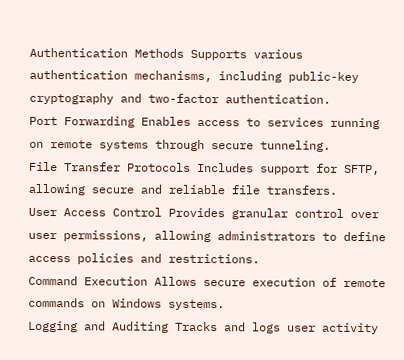Authentication Methods Supports various authentication mechanisms, including public-key cryptography and two-factor authentication.
Port Forwarding Enables access to services running on remote systems through secure tunneling.
File Transfer Protocols Includes support for SFTP, allowing secure and reliable file transfers.
User Access Control Provides granular control over user permissions, allowing administrators to define access policies and restrictions.
Command Execution Allows secure execution of remote commands on Windows systems.
Logging and Auditing Tracks and logs user activity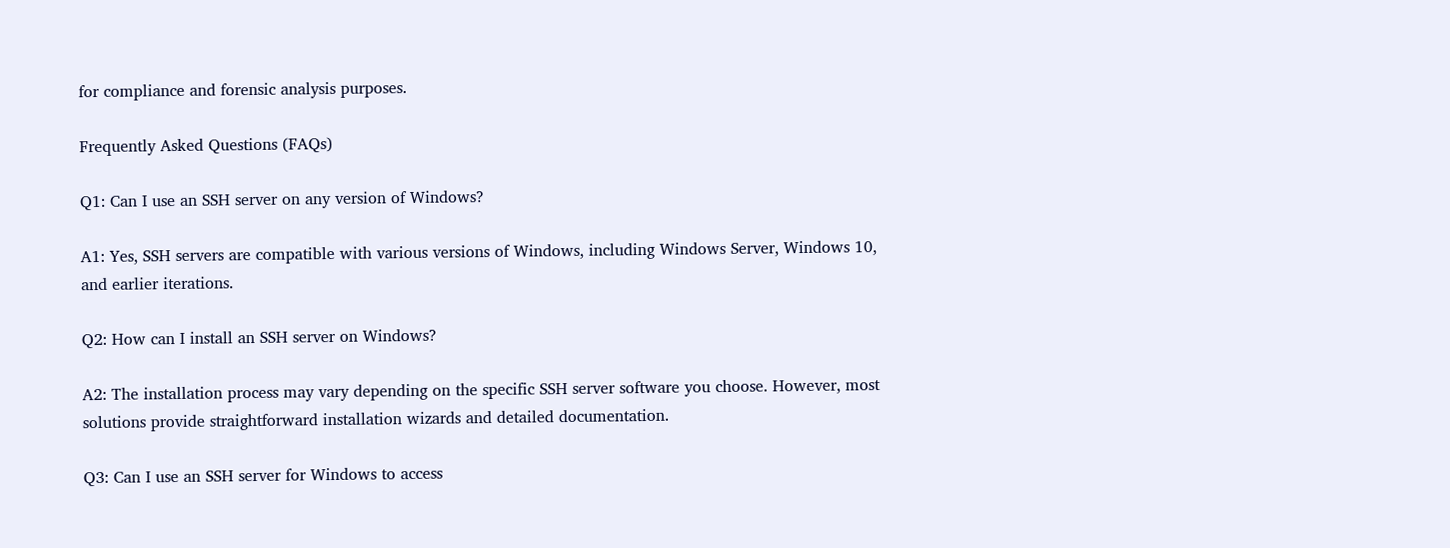for compliance and forensic analysis purposes.

Frequently Asked Questions (FAQs)

Q1: Can I use an SSH server on any version of Windows?

A1: Yes, SSH servers are compatible with various versions of Windows, including Windows Server, Windows 10, and earlier iterations.

Q2: How can I install an SSH server on Windows?

A2: The installation process may vary depending on the specific SSH server software you choose. However, most solutions provide straightforward installation wizards and detailed documentation.

Q3: Can I use an SSH server for Windows to access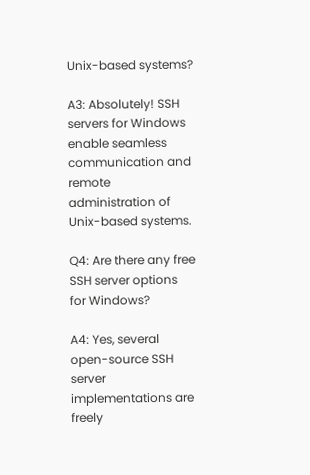Unix-based systems?

A3: Absolutely! SSH servers for Windows enable seamless communication and remote administration of Unix-based systems.

Q4: Are there any free SSH server options for Windows?

A4: Yes, several open-source SSH server implementations are freely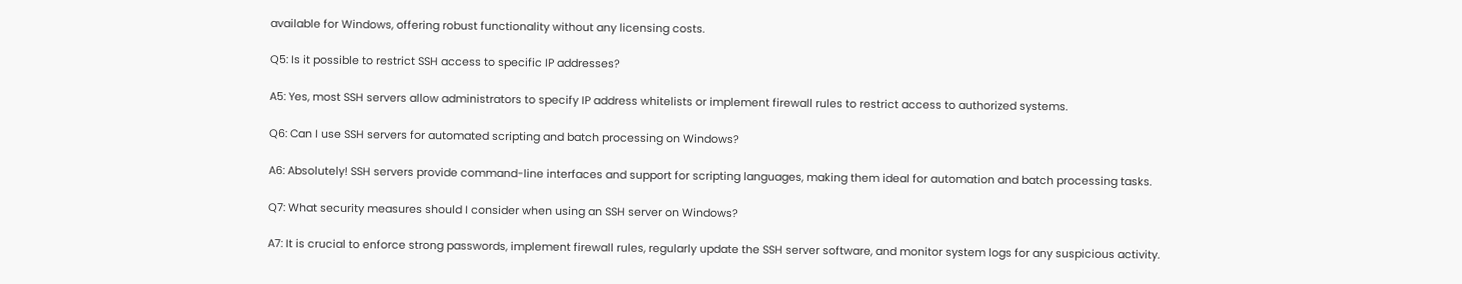available for Windows, offering robust functionality without any licensing costs.

Q5: Is it possible to restrict SSH access to specific IP addresses?

A5: Yes, most SSH servers allow administrators to specify IP address whitelists or implement firewall rules to restrict access to authorized systems.

Q6: Can I use SSH servers for automated scripting and batch processing on Windows?

A6: Absolutely! SSH servers provide command-line interfaces and support for scripting languages, making them ideal for automation and batch processing tasks.

Q7: What security measures should I consider when using an SSH server on Windows?

A7: It is crucial to enforce strong passwords, implement firewall rules, regularly update the SSH server software, and monitor system logs for any suspicious activity.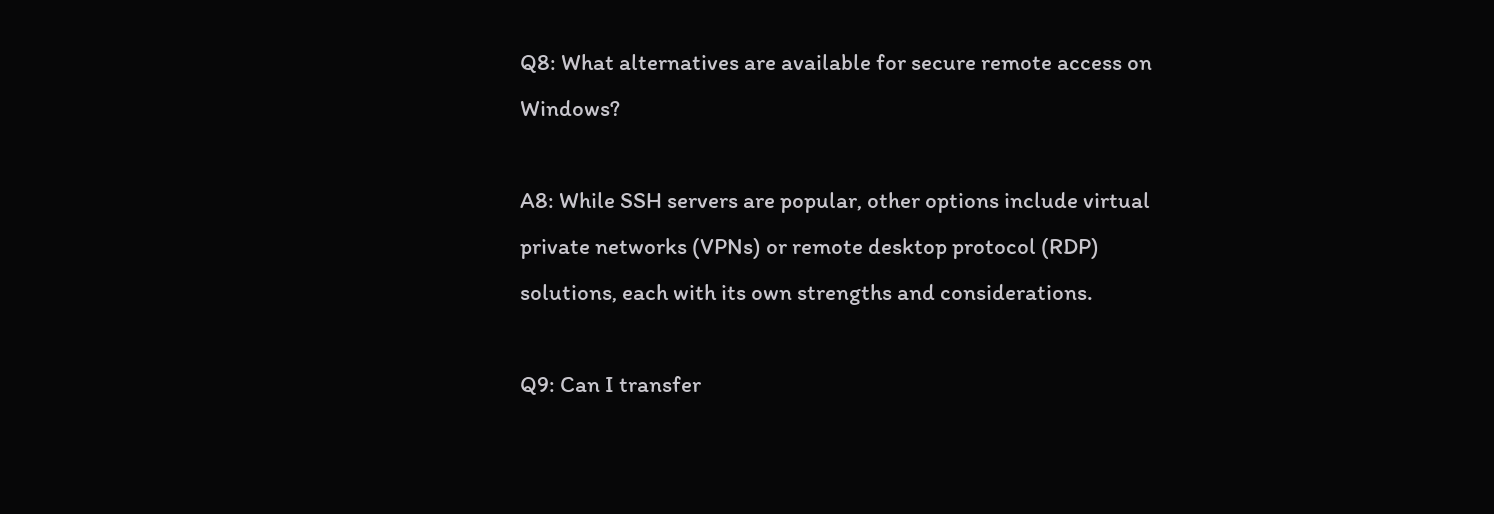Q8: What alternatives are available for secure remote access on Windows?

A8: While SSH servers are popular, other options include virtual private networks (VPNs) or remote desktop protocol (RDP) solutions, each with its own strengths and considerations.

Q9: Can I transfer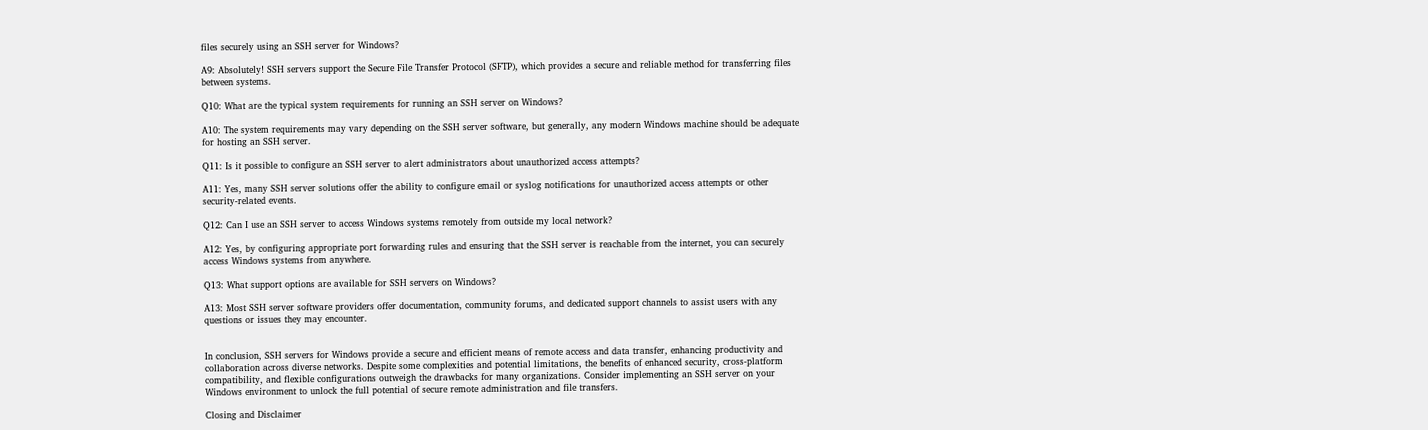files securely using an SSH server for Windows?

A9: Absolutely! SSH servers support the Secure File Transfer Protocol (SFTP), which provides a secure and reliable method for transferring files between systems.

Q10: What are the typical system requirements for running an SSH server on Windows?

A10: The system requirements may vary depending on the SSH server software, but generally, any modern Windows machine should be adequate for hosting an SSH server.

Q11: Is it possible to configure an SSH server to alert administrators about unauthorized access attempts?

A11: Yes, many SSH server solutions offer the ability to configure email or syslog notifications for unauthorized access attempts or other security-related events.

Q12: Can I use an SSH server to access Windows systems remotely from outside my local network?

A12: Yes, by configuring appropriate port forwarding rules and ensuring that the SSH server is reachable from the internet, you can securely access Windows systems from anywhere.

Q13: What support options are available for SSH servers on Windows?

A13: Most SSH server software providers offer documentation, community forums, and dedicated support channels to assist users with any questions or issues they may encounter.


In conclusion, SSH servers for Windows provide a secure and efficient means of remote access and data transfer, enhancing productivity and collaboration across diverse networks. Despite some complexities and potential limitations, the benefits of enhanced security, cross-platform compatibility, and flexible configurations outweigh the drawbacks for many organizations. Consider implementing an SSH server on your Windows environment to unlock the full potential of secure remote administration and file transfers.

Closing and Disclaimer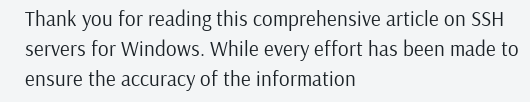Thank you for reading this comprehensive article on SSH servers for Windows. While every effort has been made to ensure the accuracy of the information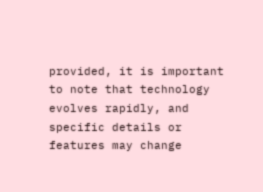provided, it is important to note that technology evolves rapidly, and specific details or features may change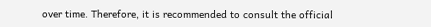over time. Therefore, it is recommended to consult the official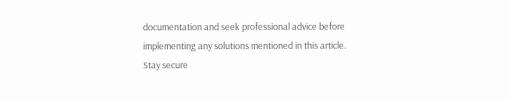documentation and seek professional advice before implementing any solutions mentioned in this article. Stay secure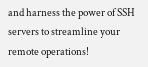and harness the power of SSH servers to streamline your remote operations!